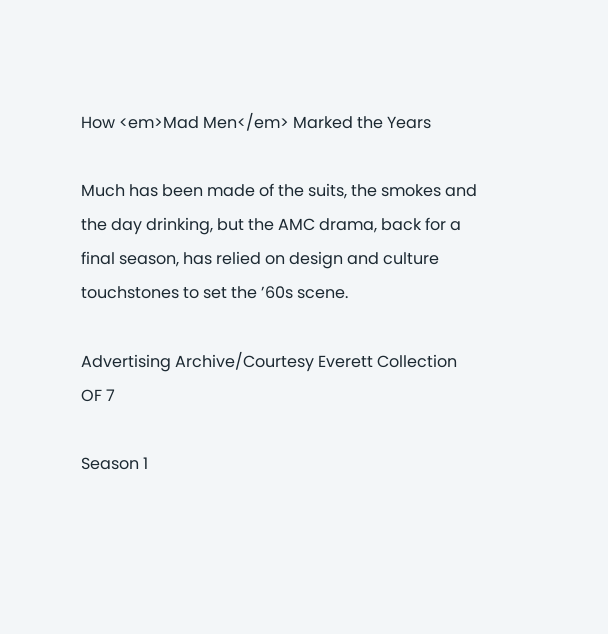How <em>Mad Men</em> Marked the Years

Much has been made of the suits, the smokes and the day drinking, but the AMC drama, back for a final season, has relied on design and culture touchstones to set the ’60s scene.

Advertising Archive/Courtesy Everett Collection
OF 7

Season 1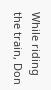While riding the train, Don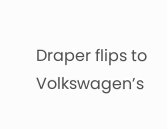Draper flips to Volkswagen’s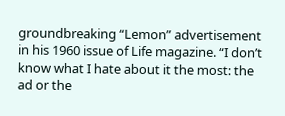groundbreaking “Lemon” advertisement in his 1960 issue of Life magazine. “I don’t know what I hate about it the most: the ad or the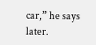car,” he says later.